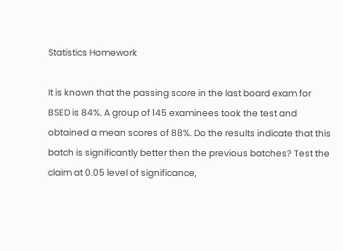Statistics Homework

It is known that the passing score in the last board exam for BSED is 84%. A group of 145 examinees took the test and obtained a mean scores of 88%. Do the results indicate that this batch is significantly better then the previous batches? Test the claim at 0.05 level of significance,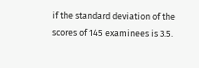if the standard deviation of the scores of 145 examinees is 3.5.